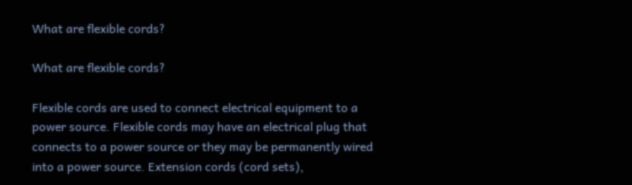What are flexible cords?

What are flexible cords?

Flexible cords are used to connect electrical equipment to a power source. Flexible cords may have an electrical plug that connects to a power source or they may be permanently wired into a power source. Extension cords (cord sets),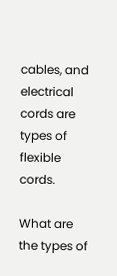cables, and electrical cords are types of flexible cords.

What are the types of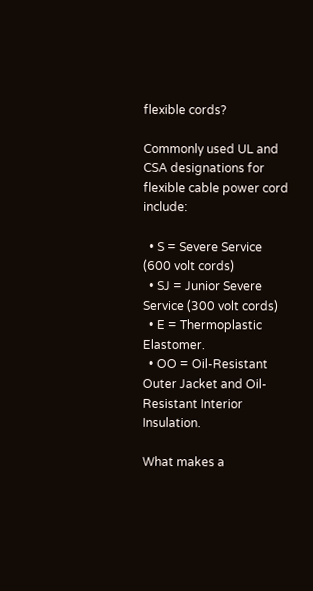flexible cords?

Commonly used UL and CSA designations for flexible cable power cord include:

  • S = Severe Service (600 volt cords)
  • SJ = Junior Severe Service (300 volt cords)
  • E = Thermoplastic Elastomer.
  • OO = Oil-Resistant Outer Jacket and Oil-Resistant Interior Insulation.

What makes a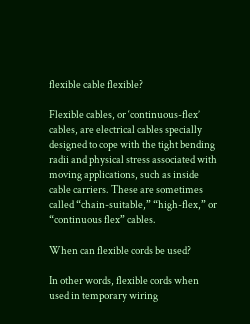flexible cable flexible?

Flexible cables, or ‘continuous-flex’ cables, are electrical cables specially designed to cope with the tight bending radii and physical stress associated with moving applications, such as inside cable carriers. These are sometimes called “chain-suitable,” “high-flex,” or “continuous flex” cables.

When can flexible cords be used?

In other words, flexible cords when used in temporary wiring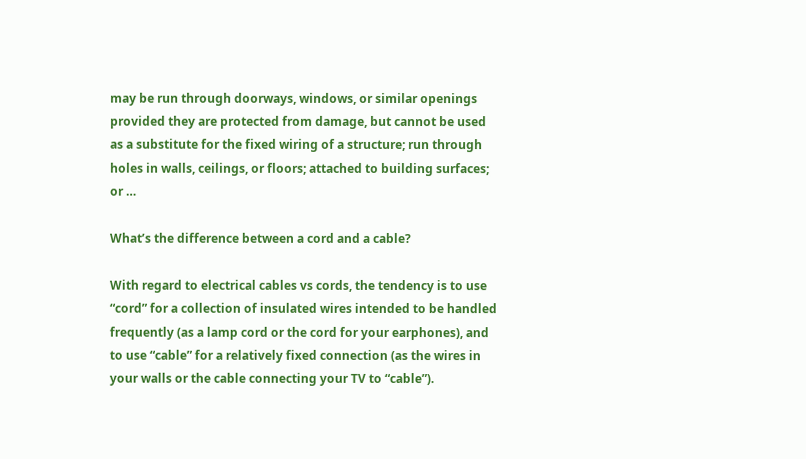may be run through doorways, windows, or similar openings provided they are protected from damage, but cannot be used as a substitute for the fixed wiring of a structure; run through holes in walls, ceilings, or floors; attached to building surfaces; or …

What’s the difference between a cord and a cable?

With regard to electrical cables vs cords, the tendency is to use “cord” for a collection of insulated wires intended to be handled frequently (as a lamp cord or the cord for your earphones), and to use “cable” for a relatively fixed connection (as the wires in your walls or the cable connecting your TV to “cable”).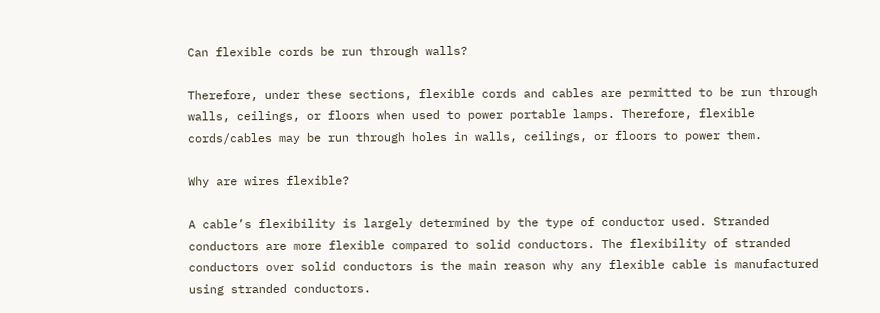Can flexible cords be run through walls?

Therefore, under these sections, flexible cords and cables are permitted to be run through walls, ceilings, or floors when used to power portable lamps. Therefore, flexible cords/cables may be run through holes in walls, ceilings, or floors to power them.

Why are wires flexible?

A cable’s flexibility is largely determined by the type of conductor used. Stranded conductors are more flexible compared to solid conductors. The flexibility of stranded conductors over solid conductors is the main reason why any flexible cable is manufactured using stranded conductors.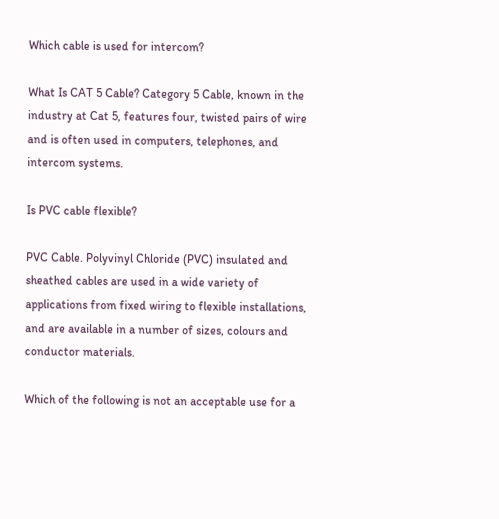Which cable is used for intercom?

What Is CAT 5 Cable? Category 5 Cable, known in the industry at Cat 5, features four, twisted pairs of wire and is often used in computers, telephones, and intercom systems.

Is PVC cable flexible?

PVC Cable. Polyvinyl Chloride (PVC) insulated and sheathed cables are used in a wide variety of applications from fixed wiring to flexible installations, and are available in a number of sizes, colours and conductor materials.

Which of the following is not an acceptable use for a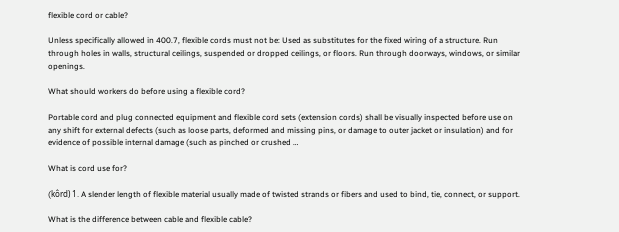flexible cord or cable?

Unless specifically allowed in 400.7, flexible cords must not be: Used as substitutes for the fixed wiring of a structure. Run through holes in walls, structural ceilings, suspended or dropped ceilings, or floors. Run through doorways, windows, or similar openings.

What should workers do before using a flexible cord?

Portable cord and plug connected equipment and flexible cord sets (extension cords) shall be visually inspected before use on any shift for external defects (such as loose parts, deformed and missing pins, or damage to outer jacket or insulation) and for evidence of possible internal damage (such as pinched or crushed …

What is cord use for?

(kôrd) 1. A slender length of flexible material usually made of twisted strands or fibers and used to bind, tie, connect, or support.

What is the difference between cable and flexible cable?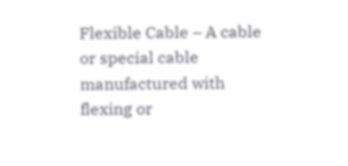Flexible Cable – A cable or special cable manufactured with flexing or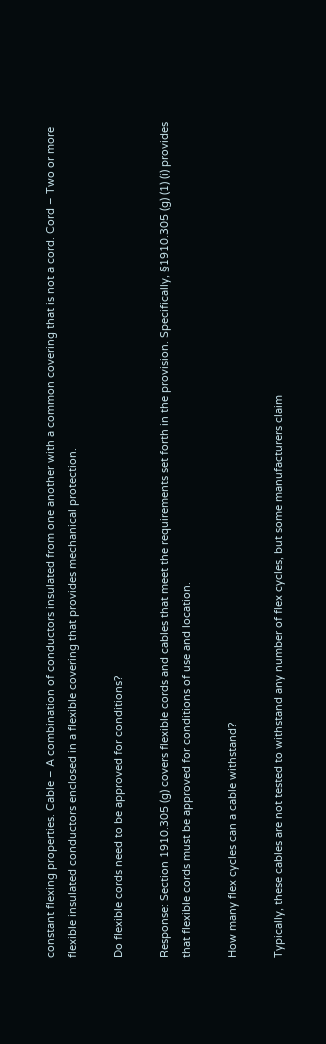constant flexing properties. Cable – A combination of conductors insulated from one another with a common covering that is not a cord. Cord – Two or more flexible insulated conductors enclosed in a flexible covering that provides mechanical protection.

Do flexible cords need to be approved for conditions?

Response: Section 1910.305 (g) covers flexible cords and cables that meet the requirements set forth in the provision. Specifically, §1910.305 (g) (1) (i) provides that flexible cords must be approved for conditions of use and location.

How many flex cycles can a cable withstand?

Typically, these cables are not tested to withstand any number of flex cycles, but some manufacturers claim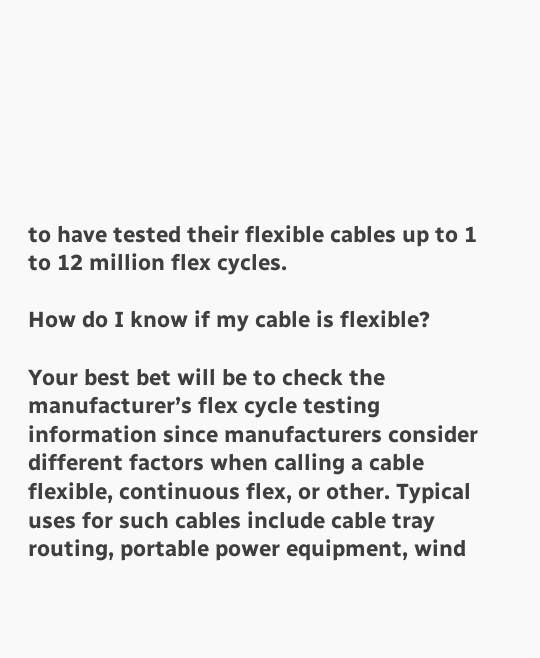to have tested their flexible cables up to 1 to 12 million flex cycles.

How do I know if my cable is flexible?

Your best bet will be to check the manufacturer’s flex cycle testing information since manufacturers consider different factors when calling a cable flexible, continuous flex, or other. Typical uses for such cables include cable tray routing, portable power equipment, wind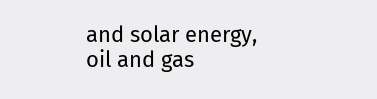and solar energy, oil and gas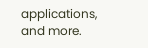applications, and more.